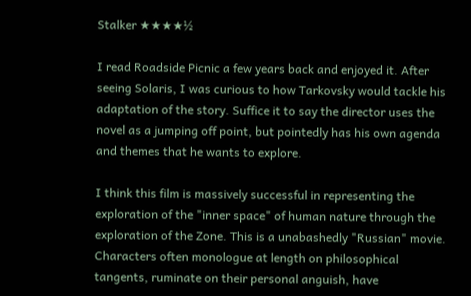Stalker ★★★★½

I read Roadside Picnic a few years back and enjoyed it. After seeing Solaris, I was curious to how Tarkovsky would tackle his adaptation of the story. Suffice it to say the director uses the novel as a jumping off point, but pointedly has his own agenda and themes that he wants to explore.

I think this film is massively successful in representing the exploration of the "inner space" of human nature through the exploration of the Zone. This is a unabashedly "Russian" movie. Characters often monologue at length on philosophical tangents, ruminate on their personal anguish, have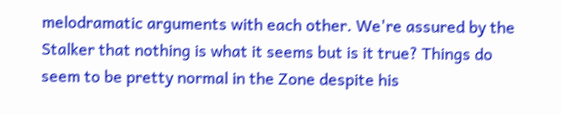melodramatic arguments with each other. We're assured by the Stalker that nothing is what it seems but is it true? Things do seem to be pretty normal in the Zone despite his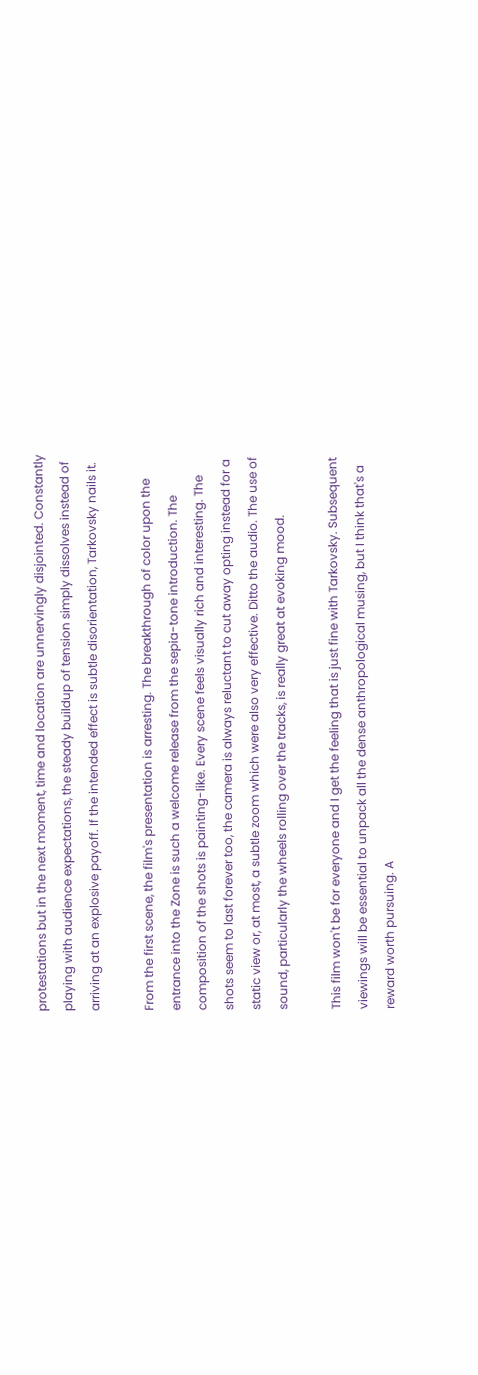protestations but in the next moment, time and location are unnervingly disjointed. Constantly playing with audience expectations, the steady buildup of tension simply dissolves instead of arriving at an explosive payoff. If the intended effect is subtle disorientation, Tarkovsky nails it.

From the first scene, the film's presentation is arresting. The breakthrough of color upon the entrance into the Zone is such a welcome release from the sepia-tone introduction. The composition of the shots is painting-like. Every scene feels visually rich and interesting. The shots seem to last forever too, the camera is always reluctant to cut away opting instead for a static view or, at most, a subtle zoom which were also very effective. Ditto the audio. The use of sound, particularly the wheels rolling over the tracks, is really great at evoking mood.

This film won't be for everyone and I get the feeling that is just fine with Tarkovsky. Subsequent viewings will be essential to unpack all the dense anthropological musing, but I think that's a reward worth pursuing. A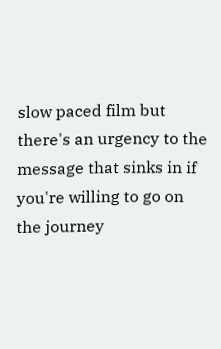slow paced film but there's an urgency to the message that sinks in if you're willing to go on the journey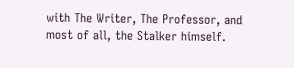with The Writer, The Professor, and most of all, the Stalker himself.